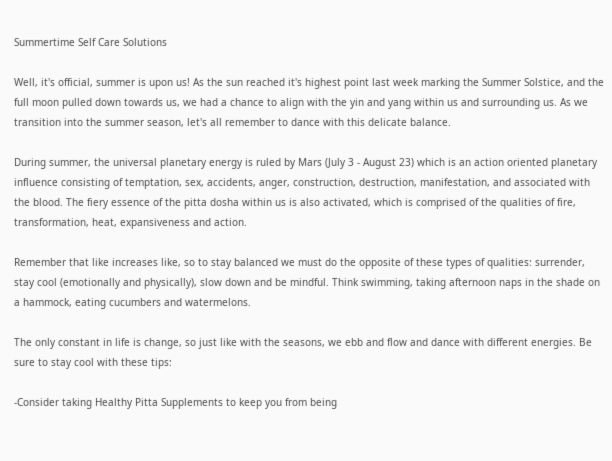Summertime Self Care Solutions

Well, it's official, summer is upon us! As the sun reached it's highest point last week marking the Summer Solstice, and the full moon pulled down towards us, we had a chance to align with the yin and yang within us and surrounding us. As we transition into the summer season, let's all remember to dance with this delicate balance.

During summer, the universal planetary energy is ruled by Mars (July 3 - August 23) which is an action oriented planetary influence consisting of temptation, sex, accidents, anger, construction, destruction, manifestation, and associated with the blood. The fiery essence of the pitta dosha within us is also activated, which is comprised of the qualities of fire, transformation, heat, expansiveness and action.

Remember that like increases like, so to stay balanced we must do the opposite of these types of qualities: surrender, stay cool (emotionally and physically), slow down and be mindful. Think swimming, taking afternoon naps in the shade on a hammock, eating cucumbers and watermelons.

The only constant in life is change, so just like with the seasons, we ebb and flow and dance with different energies. Be sure to stay cool with these tips:

-Consider taking Healthy Pitta Supplements to keep you from being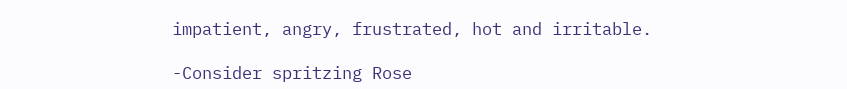impatient, angry, frustrated, hot and irritable.

-Consider spritzing Rose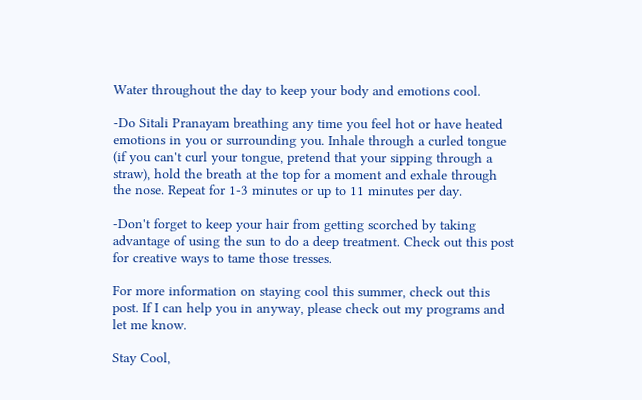Water throughout the day to keep your body and emotions cool.

-Do Sitali Pranayam breathing any time you feel hot or have heated emotions in you or surrounding you. Inhale through a curled tongue (if you can't curl your tongue, pretend that your sipping through a straw), hold the breath at the top for a moment and exhale through the nose. Repeat for 1-3 minutes or up to 11 minutes per day.

-Don't forget to keep your hair from getting scorched by taking advantage of using the sun to do a deep treatment. Check out this post for creative ways to tame those tresses.

For more information on staying cool this summer, check out this post. If I can help you in anyway, please check out my programs and let me know.

Stay Cool,